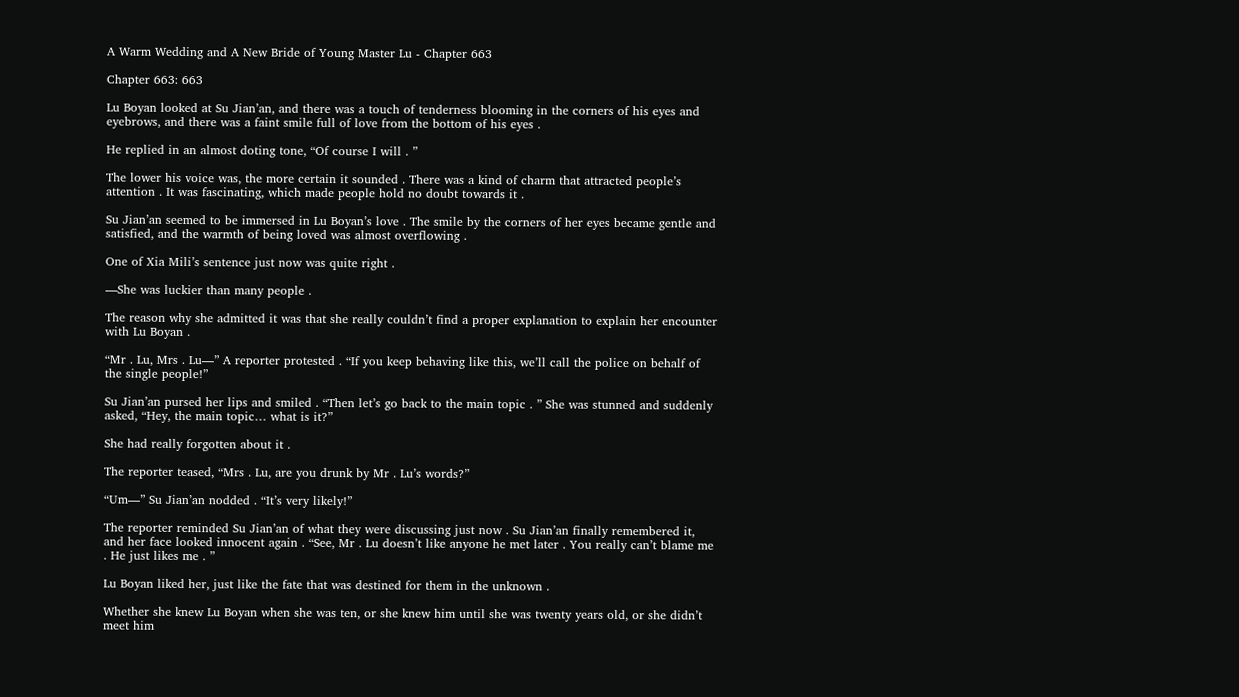A Warm Wedding and A New Bride of Young Master Lu - Chapter 663

Chapter 663: 663

Lu Boyan looked at Su Jian’an, and there was a touch of tenderness blooming in the corners of his eyes and eyebrows, and there was a faint smile full of love from the bottom of his eyes .

He replied in an almost doting tone, “Of course I will . ”

The lower his voice was, the more certain it sounded . There was a kind of charm that attracted people’s attention . It was fascinating, which made people hold no doubt towards it .

Su Jian’an seemed to be immersed in Lu Boyan’s love . The smile by the corners of her eyes became gentle and satisfied, and the warmth of being loved was almost overflowing .

One of Xia Mili’s sentence just now was quite right .

—She was luckier than many people .

The reason why she admitted it was that she really couldn’t find a proper explanation to explain her encounter with Lu Boyan .

“Mr . Lu, Mrs . Lu—” A reporter protested . “If you keep behaving like this, we’ll call the police on behalf of the single people!”

Su Jian’an pursed her lips and smiled . “Then let’s go back to the main topic . ” She was stunned and suddenly asked, “Hey, the main topic… what is it?”

She had really forgotten about it .

The reporter teased, “Mrs . Lu, are you drunk by Mr . Lu’s words?”

“Um—” Su Jian’an nodded . “It’s very likely!”

The reporter reminded Su Jian’an of what they were discussing just now . Su Jian’an finally remembered it, and her face looked innocent again . “See, Mr . Lu doesn’t like anyone he met later . You really can’t blame me . He just likes me . ”

Lu Boyan liked her, just like the fate that was destined for them in the unknown .

Whether she knew Lu Boyan when she was ten, or she knew him until she was twenty years old, or she didn’t meet him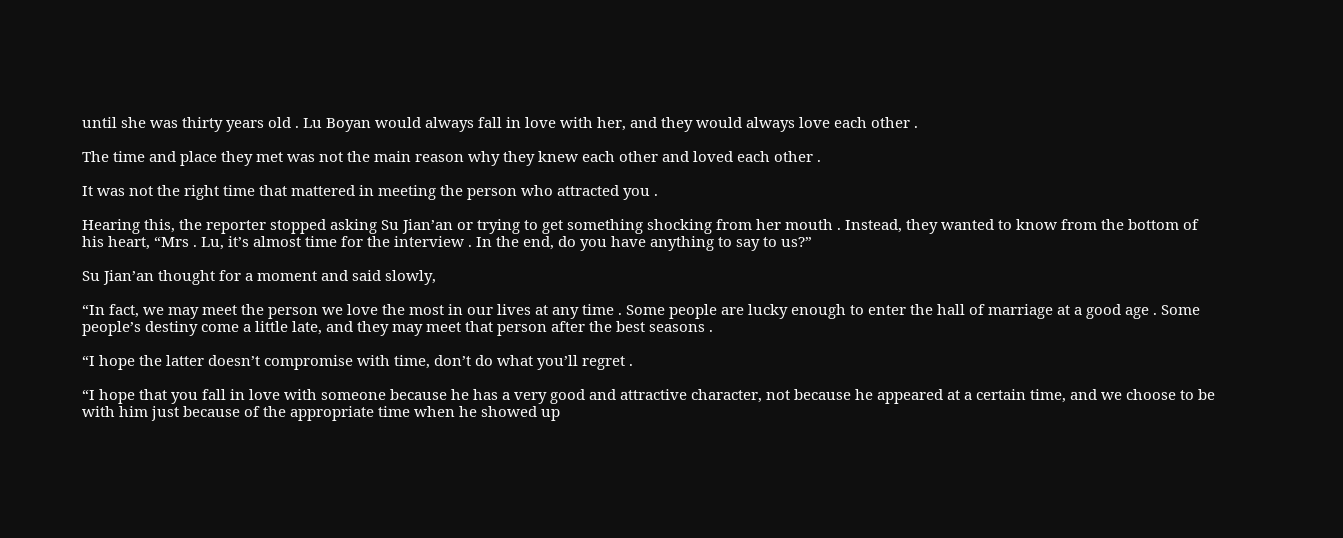until she was thirty years old . Lu Boyan would always fall in love with her, and they would always love each other .

The time and place they met was not the main reason why they knew each other and loved each other .

It was not the right time that mattered in meeting the person who attracted you .

Hearing this, the reporter stopped asking Su Jian’an or trying to get something shocking from her mouth . Instead, they wanted to know from the bottom of his heart, “Mrs . Lu, it’s almost time for the interview . In the end, do you have anything to say to us?”

Su Jian’an thought for a moment and said slowly,

“In fact, we may meet the person we love the most in our lives at any time . Some people are lucky enough to enter the hall of marriage at a good age . Some people’s destiny come a little late, and they may meet that person after the best seasons .

“I hope the latter doesn’t compromise with time, don’t do what you’ll regret .

“I hope that you fall in love with someone because he has a very good and attractive character, not because he appeared at a certain time, and we choose to be with him just because of the appropriate time when he showed up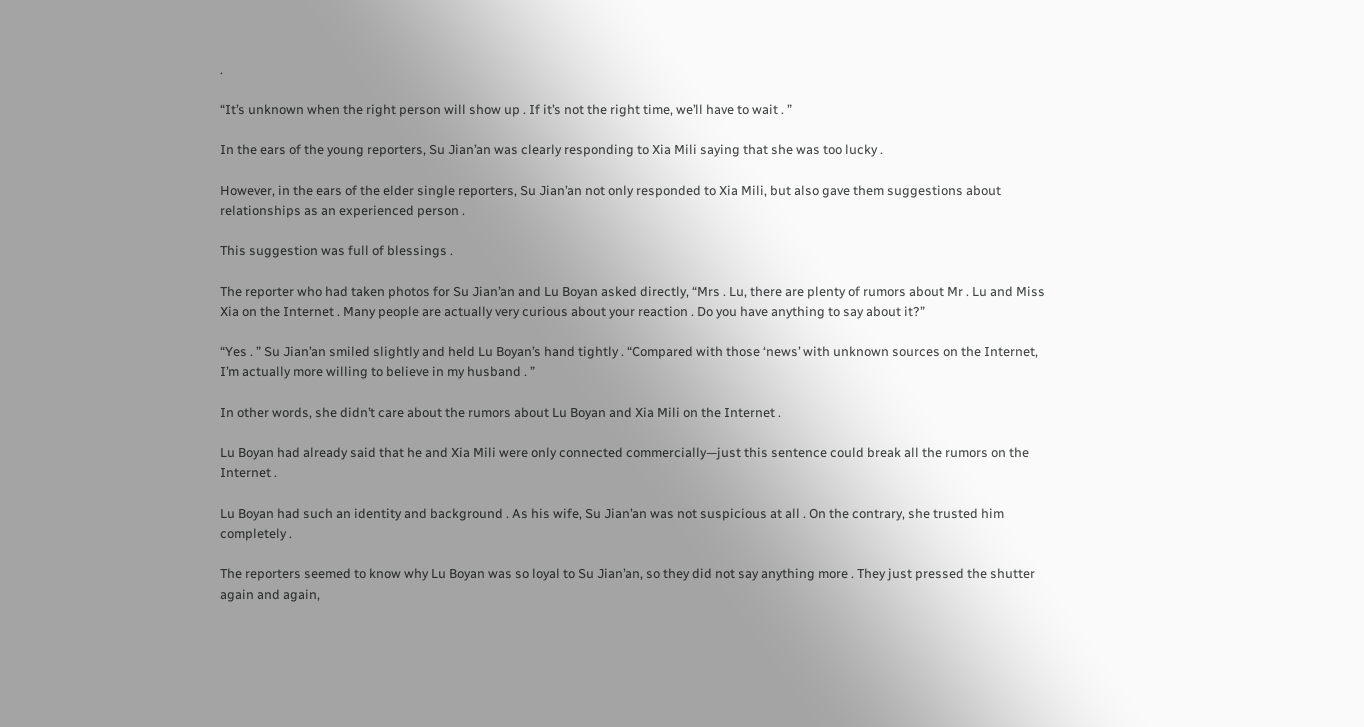.

“It’s unknown when the right person will show up . If it’s not the right time, we’ll have to wait . ”

In the ears of the young reporters, Su Jian’an was clearly responding to Xia Mili saying that she was too lucky .

However, in the ears of the elder single reporters, Su Jian’an not only responded to Xia Mili, but also gave them suggestions about relationships as an experienced person .

This suggestion was full of blessings .

The reporter who had taken photos for Su Jian’an and Lu Boyan asked directly, “Mrs . Lu, there are plenty of rumors about Mr . Lu and Miss Xia on the Internet . Many people are actually very curious about your reaction . Do you have anything to say about it?”

“Yes . ” Su Jian’an smiled slightly and held Lu Boyan’s hand tightly . “Compared with those ‘news’ with unknown sources on the Internet, I’m actually more willing to believe in my husband . ”

In other words, she didn’t care about the rumors about Lu Boyan and Xia Mili on the Internet .

Lu Boyan had already said that he and Xia Mili were only connected commercially—just this sentence could break all the rumors on the Internet .

Lu Boyan had such an identity and background . As his wife, Su Jian’an was not suspicious at all . On the contrary, she trusted him completely .

The reporters seemed to know why Lu Boyan was so loyal to Su Jian’an, so they did not say anything more . They just pressed the shutter again and again,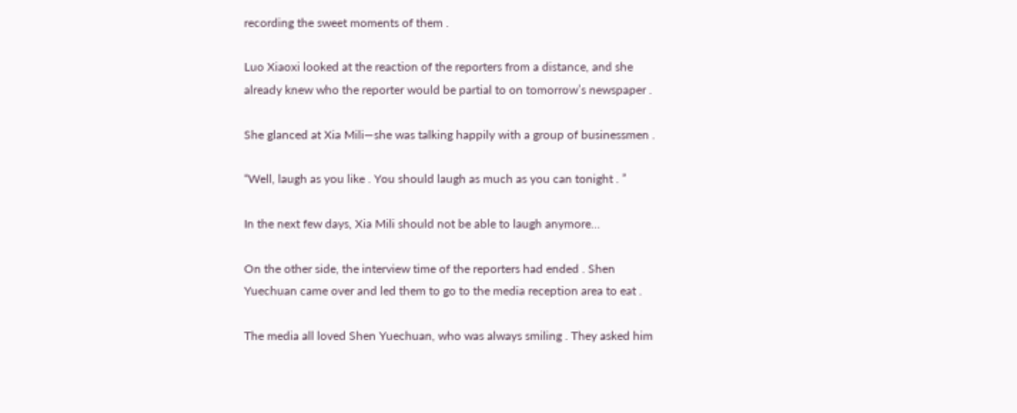recording the sweet moments of them .

Luo Xiaoxi looked at the reaction of the reporters from a distance, and she already knew who the reporter would be partial to on tomorrow’s newspaper .

She glanced at Xia Mili—she was talking happily with a group of businessmen .

“Well, laugh as you like . You should laugh as much as you can tonight . ”

In the next few days, Xia Mili should not be able to laugh anymore…

On the other side, the interview time of the reporters had ended . Shen Yuechuan came over and led them to go to the media reception area to eat .

The media all loved Shen Yuechuan, who was always smiling . They asked him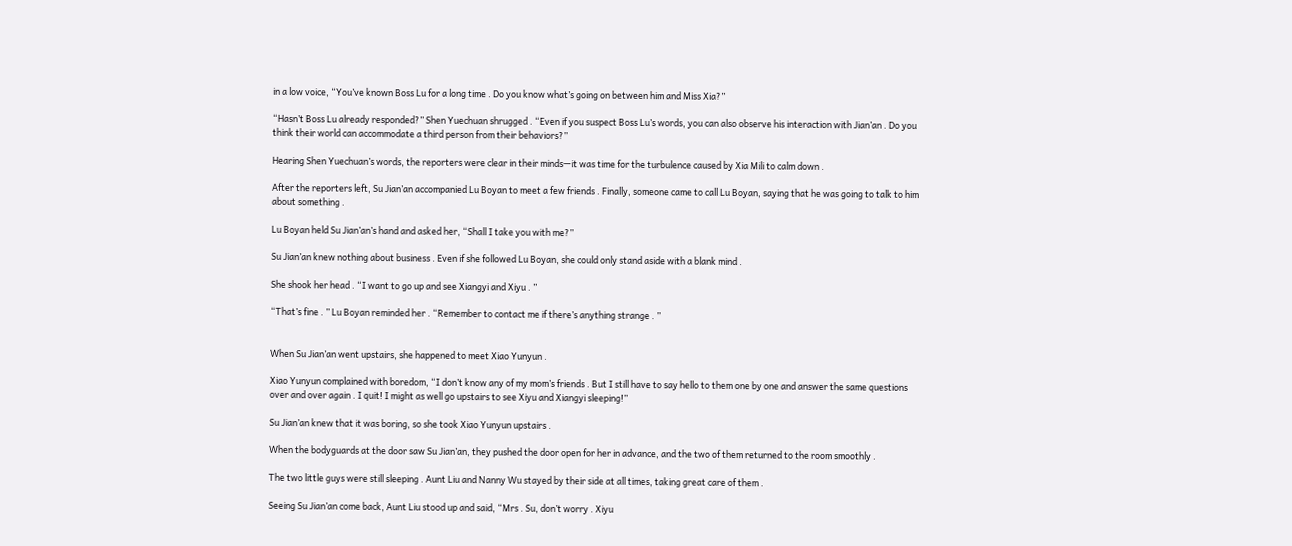in a low voice, “You’ve known Boss Lu for a long time . Do you know what’s going on between him and Miss Xia?”

“Hasn’t Boss Lu already responded?” Shen Yuechuan shrugged . “Even if you suspect Boss Lu’s words, you can also observe his interaction with Jian’an . Do you think their world can accommodate a third person from their behaviors?”

Hearing Shen Yuechuan’s words, the reporters were clear in their minds—it was time for the turbulence caused by Xia Mili to calm down .

After the reporters left, Su Jian’an accompanied Lu Boyan to meet a few friends . Finally, someone came to call Lu Boyan, saying that he was going to talk to him about something .

Lu Boyan held Su Jian’an’s hand and asked her, “Shall I take you with me?”

Su Jian’an knew nothing about business . Even if she followed Lu Boyan, she could only stand aside with a blank mind .

She shook her head . “I want to go up and see Xiangyi and Xiyu . ”

“That’s fine . ” Lu Boyan reminded her . “Remember to contact me if there’s anything strange . ”


When Su Jian’an went upstairs, she happened to meet Xiao Yunyun .

Xiao Yunyun complained with boredom, “I don’t know any of my mom’s friends . But I still have to say hello to them one by one and answer the same questions over and over again . I quit! I might as well go upstairs to see Xiyu and Xiangyi sleeping!”

Su Jian’an knew that it was boring, so she took Xiao Yunyun upstairs .

When the bodyguards at the door saw Su Jian’an, they pushed the door open for her in advance, and the two of them returned to the room smoothly .

The two little guys were still sleeping . Aunt Liu and Nanny Wu stayed by their side at all times, taking great care of them .

Seeing Su Jian’an come back, Aunt Liu stood up and said, “Mrs . Su, don’t worry . Xiyu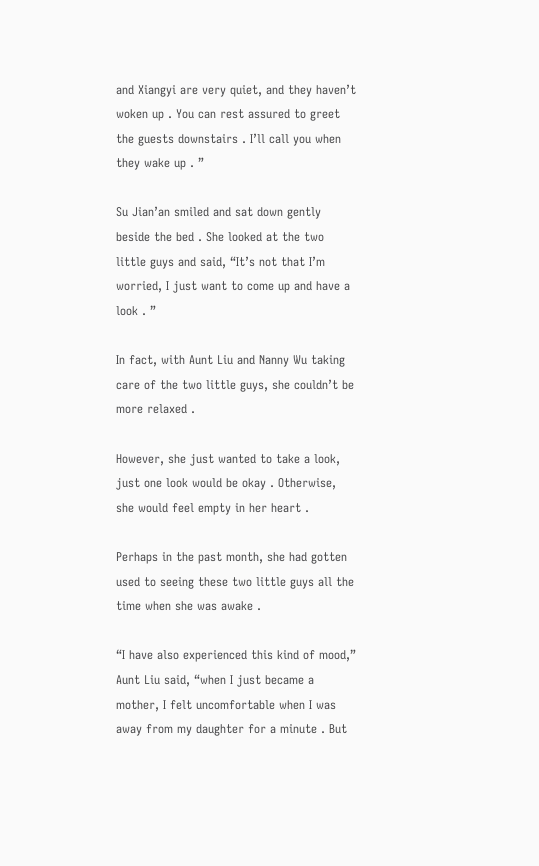and Xiangyi are very quiet, and they haven’t woken up . You can rest assured to greet the guests downstairs . I’ll call you when they wake up . ”

Su Jian’an smiled and sat down gently beside the bed . She looked at the two little guys and said, “It’s not that I’m worried, I just want to come up and have a look . ”

In fact, with Aunt Liu and Nanny Wu taking care of the two little guys, she couldn’t be more relaxed .

However, she just wanted to take a look, just one look would be okay . Otherwise, she would feel empty in her heart .

Perhaps in the past month, she had gotten used to seeing these two little guys all the time when she was awake .

“I have also experienced this kind of mood,” Aunt Liu said, “when I just became a mother, I felt uncomfortable when I was away from my daughter for a minute . But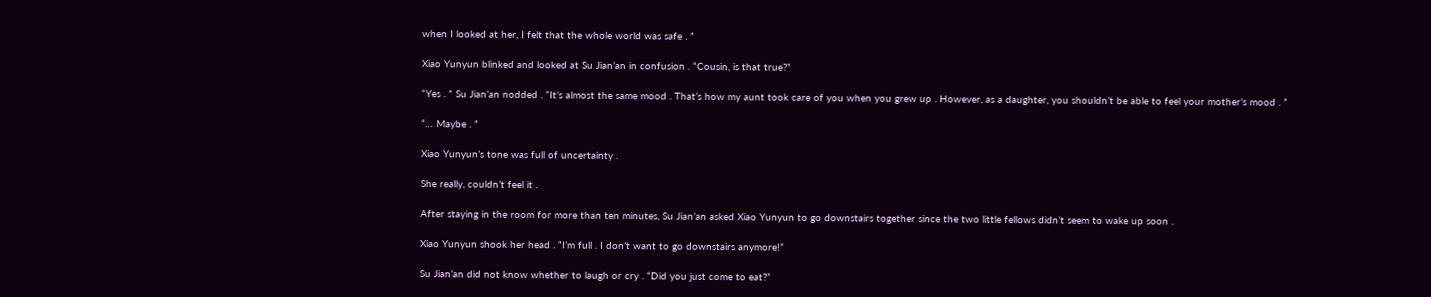when I looked at her, I felt that the whole world was safe . ”

Xiao Yunyun blinked and looked at Su Jian’an in confusion . “Cousin, is that true?”

“Yes . ” Su Jian’an nodded . “It’s almost the same mood . That’s how my aunt took care of you when you grew up . However, as a daughter, you shouldn’t be able to feel your mother’s mood . ”

“… Maybe . ”

Xiao Yunyun’s tone was full of uncertainty .

She really, couldn’t feel it .

After staying in the room for more than ten minutes, Su Jian’an asked Xiao Yunyun to go downstairs together since the two little fellows didn’t seem to wake up soon .

Xiao Yunyun shook her head . “I’m full . I don’t want to go downstairs anymore!”

Su Jian’an did not know whether to laugh or cry . “Did you just come to eat?”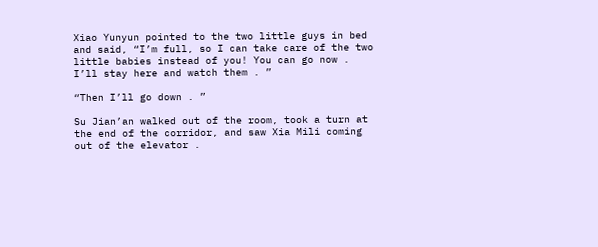Xiao Yunyun pointed to the two little guys in bed and said, “I’m full, so I can take care of the two little babies instead of you! You can go now . I’ll stay here and watch them . ”

“Then I’ll go down . ”

Su Jian’an walked out of the room, took a turn at the end of the corridor, and saw Xia Mili coming out of the elevator .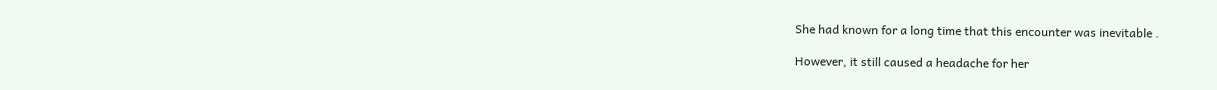She had known for a long time that this encounter was inevitable .

However, it still caused a headache for her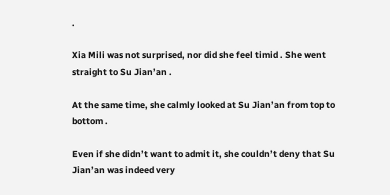.

Xia Mili was not surprised, nor did she feel timid . She went straight to Su Jian’an .

At the same time, she calmly looked at Su Jian’an from top to bottom .

Even if she didn’t want to admit it, she couldn’t deny that Su Jian’an was indeed very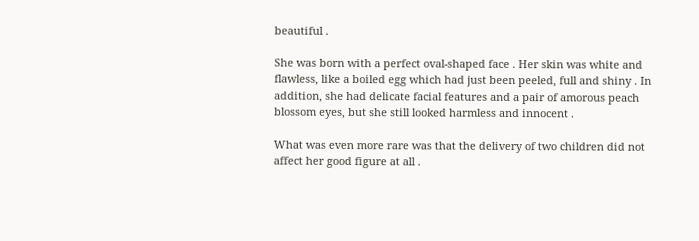beautiful .

She was born with a perfect oval-shaped face . Her skin was white and flawless, like a boiled egg which had just been peeled, full and shiny . In addition, she had delicate facial features and a pair of amorous peach blossom eyes, but she still looked harmless and innocent .

What was even more rare was that the delivery of two children did not affect her good figure at all .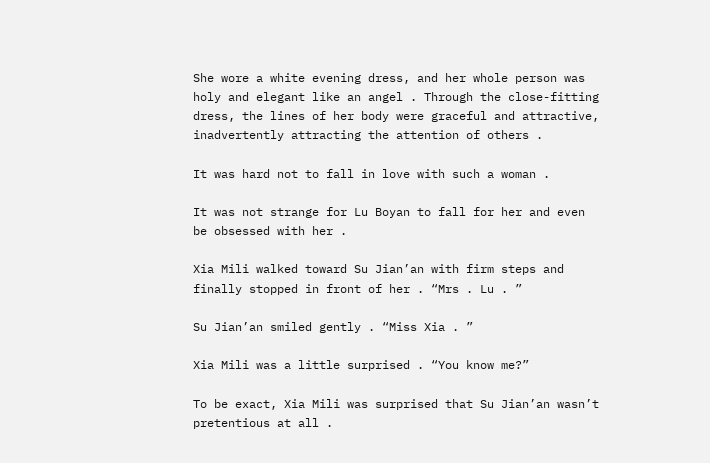She wore a white evening dress, and her whole person was holy and elegant like an angel . Through the close-fitting dress, the lines of her body were graceful and attractive, inadvertently attracting the attention of others .

It was hard not to fall in love with such a woman .

It was not strange for Lu Boyan to fall for her and even be obsessed with her .

Xia Mili walked toward Su Jian’an with firm steps and finally stopped in front of her . “Mrs . Lu . ”

Su Jian’an smiled gently . “Miss Xia . ”

Xia Mili was a little surprised . “You know me?”

To be exact, Xia Mili was surprised that Su Jian’an wasn’t pretentious at all .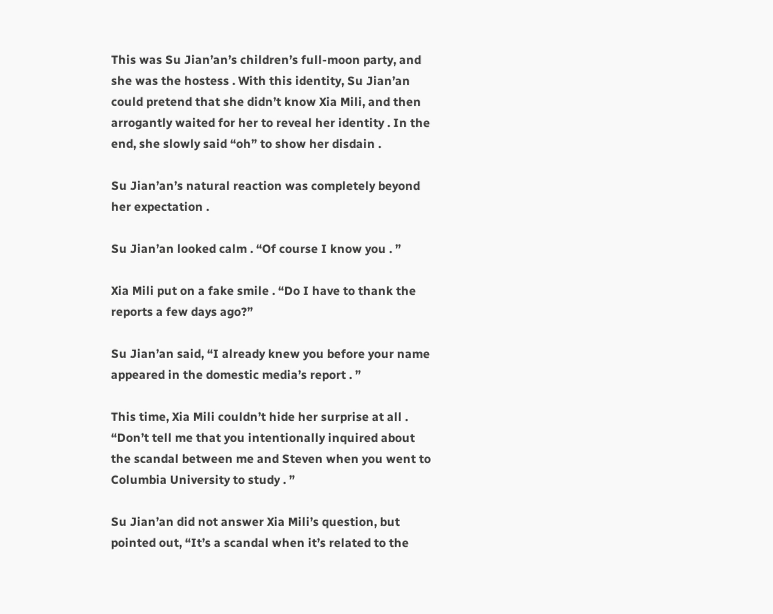This was Su Jian’an’s children’s full-moon party, and she was the hostess . With this identity, Su Jian’an could pretend that she didn’t know Xia Mili, and then arrogantly waited for her to reveal her identity . In the end, she slowly said “oh” to show her disdain .

Su Jian’an’s natural reaction was completely beyond her expectation .

Su Jian’an looked calm . “Of course I know you . ”

Xia Mili put on a fake smile . “Do I have to thank the reports a few days ago?”

Su Jian’an said, “I already knew you before your name appeared in the domestic media’s report . ”

This time, Xia Mili couldn’t hide her surprise at all . “Don’t tell me that you intentionally inquired about the scandal between me and Steven when you went to Columbia University to study . ”

Su Jian’an did not answer Xia Mili’s question, but pointed out, “It’s a scandal when it’s related to the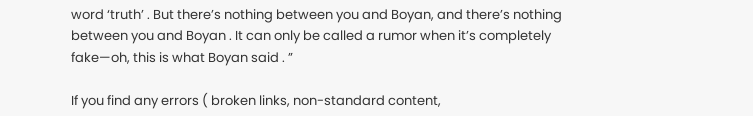word ‘truth’ . But there’s nothing between you and Boyan, and there’s nothing between you and Boyan . It can only be called a rumor when it’s completely fake—oh, this is what Boyan said . ”

If you find any errors ( broken links, non-standard content,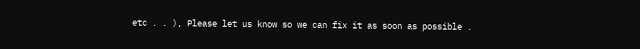etc . . ), Please let us know so we can fix it as soon as possible .